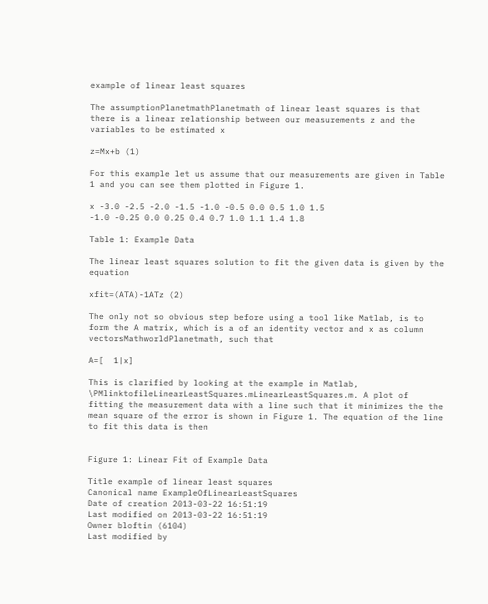example of linear least squares

The assumptionPlanetmathPlanetmath of linear least squares is that there is a linear relationship between our measurements z and the variables to be estimated x

z=Mx+b (1)

For this example let us assume that our measurements are given in Table 1 and you can see them plotted in Figure 1.

x -3.0 -2.5 -2.0 -1.5 -1.0 -0.5 0.0 0.5 1.0 1.5
-1.0 -0.25 0.0 0.25 0.4 0.7 1.0 1.1 1.4 1.8

Table 1: Example Data

The linear least squares solution to fit the given data is given by the equation

xfit=(ATA)-1ATz (2)

The only not so obvious step before using a tool like Matlab, is to form the A matrix, which is a of an identity vector and x as column vectorsMathworldPlanetmath, such that

A=[  1|x]

This is clarified by looking at the example in Matlab, \PMlinktofileLinearLeastSquares.mLinearLeastSquares.m. A plot of fitting the measurement data with a line such that it minimizes the the mean square of the error is shown in Figure 1. The equation of the line to fit this data is then


Figure 1: Linear Fit of Example Data

Title example of linear least squares
Canonical name ExampleOfLinearLeastSquares
Date of creation 2013-03-22 16:51:19
Last modified on 2013-03-22 16:51:19
Owner bloftin (6104)
Last modified by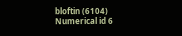bloftin (6104)
Numerical id 6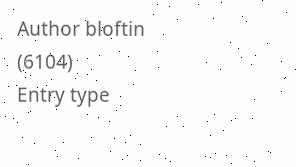Author bloftin (6104)
Entry type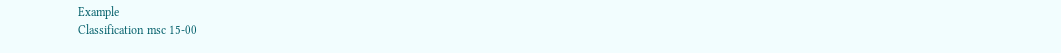Example
Classification msc 15-00